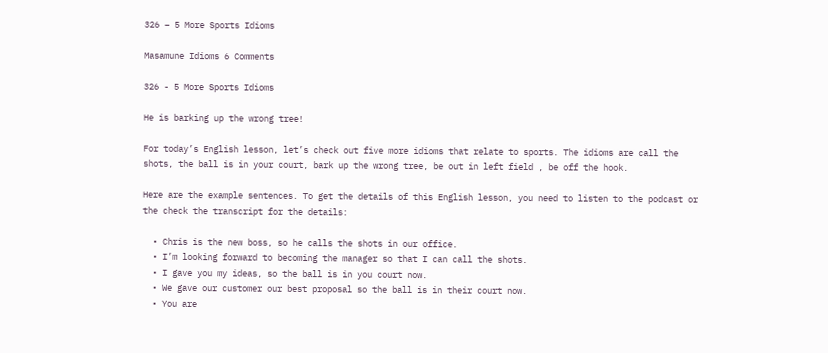326 – 5 More Sports Idioms

Masamune Idioms 6 Comments

326 - 5 More Sports Idioms

He is barking up the wrong tree!

For today’s English lesson, let’s check out five more idioms that relate to sports. The idioms are call the shots, the ball is in your court, bark up the wrong tree, be out in left field , be off the hook.

Here are the example sentences. To get the details of this English lesson, you need to listen to the podcast or the check the transcript for the details:

  • Chris is the new boss, so he calls the shots in our office.
  • I’m looking forward to becoming the manager so that I can call the shots.
  • I gave you my ideas, so the ball is in you court now.
  • We gave our customer our best proposal so the ball is in their court now.
  • You are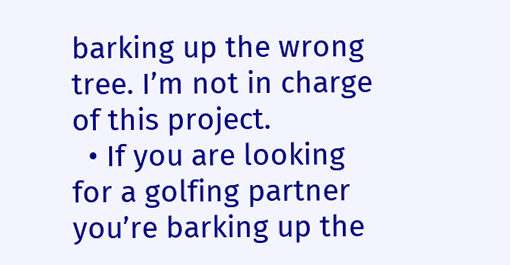barking up the wrong tree. I’m not in charge of this project.
  • If you are looking for a golfing partner you’re barking up the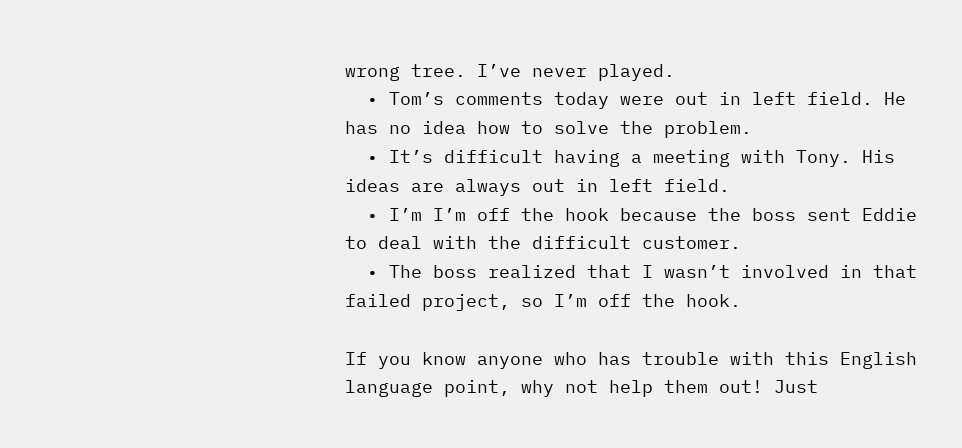wrong tree. I’ve never played.
  • Tom’s comments today were out in left field. He has no idea how to solve the problem.
  • It’s difficult having a meeting with Tony. His ideas are always out in left field.
  • I’m I’m off the hook because the boss sent Eddie to deal with the difficult customer.
  • The boss realized that I wasn’t involved in that failed project, so I’m off the hook.

If you know anyone who has trouble with this English language point, why not help them out! Just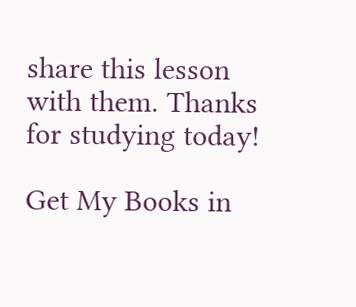share this lesson with them. Thanks for studying today!

Get My Books in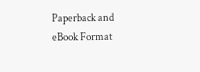Paperback and eBook Format